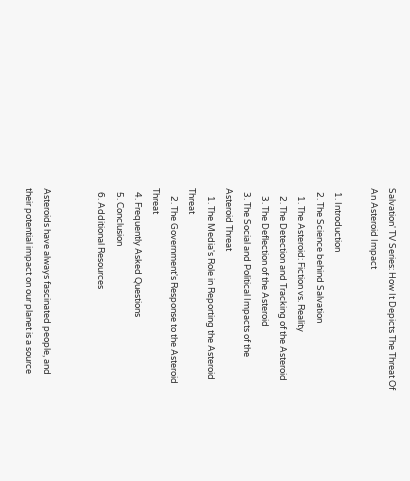Salvation' TV Series: How It Depicts The Threat Of An Asteroid Impact

  1. Introduction
  2. The Science behind Salvation
    1. The Asteroid: Fiction vs. Reality
    2. The Detection and Tracking of the Asteroid
    3. The Deflection of the Asteroid
  3. The Social and Political Impacts of the Asteroid Threat
    1. The Media's Role in Reporting the Asteroid Threat
    2. The Government's Response to the Asteroid Threat
  4. Frequently Asked Questions
  5. Conclusion
  6. Additional Resources


Asteroids have always fascinated people, and their potential impact on our planet is a source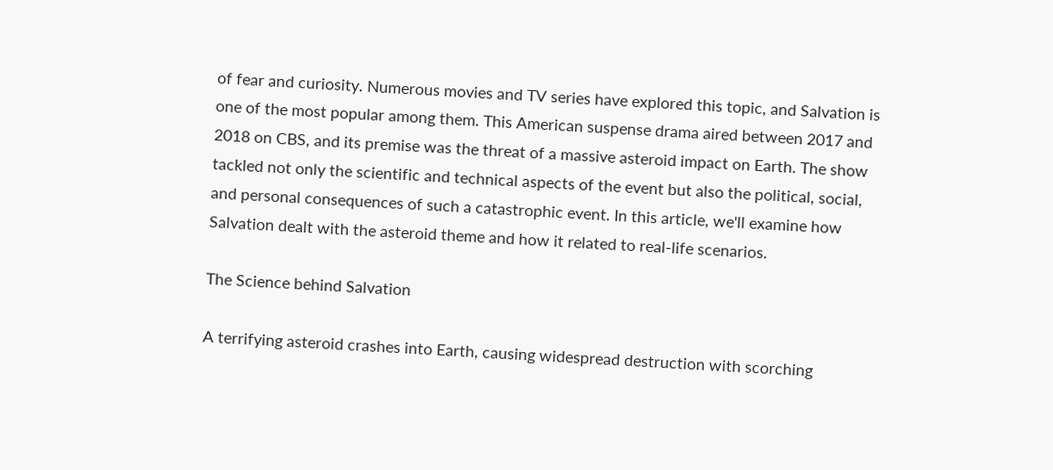of fear and curiosity. Numerous movies and TV series have explored this topic, and Salvation is one of the most popular among them. This American suspense drama aired between 2017 and 2018 on CBS, and its premise was the threat of a massive asteroid impact on Earth. The show tackled not only the scientific and technical aspects of the event but also the political, social, and personal consequences of such a catastrophic event. In this article, we'll examine how Salvation dealt with the asteroid theme and how it related to real-life scenarios.

The Science behind Salvation

A terrifying asteroid crashes into Earth, causing widespread destruction with scorching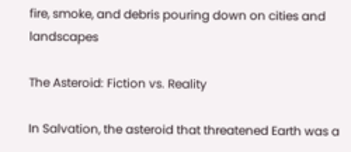fire, smoke, and debris pouring down on cities and landscapes

The Asteroid: Fiction vs. Reality

In Salvation, the asteroid that threatened Earth was a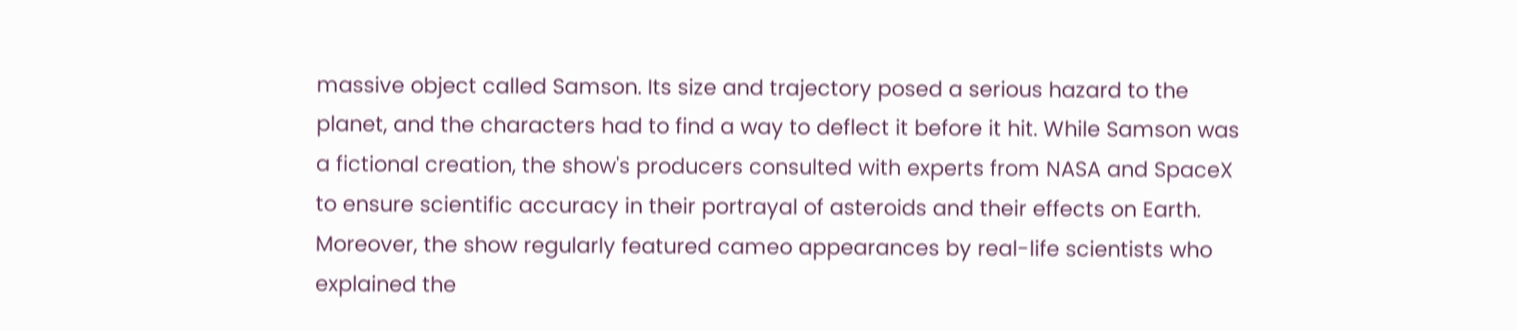massive object called Samson. Its size and trajectory posed a serious hazard to the planet, and the characters had to find a way to deflect it before it hit. While Samson was a fictional creation, the show's producers consulted with experts from NASA and SpaceX to ensure scientific accuracy in their portrayal of asteroids and their effects on Earth. Moreover, the show regularly featured cameo appearances by real-life scientists who explained the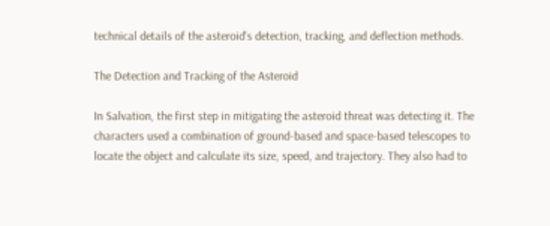technical details of the asteroid's detection, tracking, and deflection methods.

The Detection and Tracking of the Asteroid

In Salvation, the first step in mitigating the asteroid threat was detecting it. The characters used a combination of ground-based and space-based telescopes to locate the object and calculate its size, speed, and trajectory. They also had to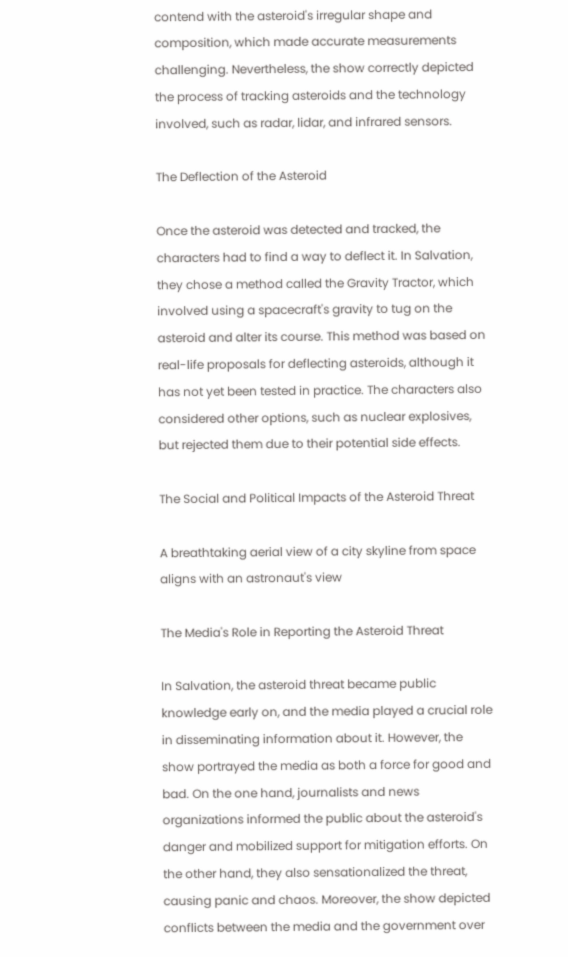contend with the asteroid's irregular shape and composition, which made accurate measurements challenging. Nevertheless, the show correctly depicted the process of tracking asteroids and the technology involved, such as radar, lidar, and infrared sensors.

The Deflection of the Asteroid

Once the asteroid was detected and tracked, the characters had to find a way to deflect it. In Salvation, they chose a method called the Gravity Tractor, which involved using a spacecraft's gravity to tug on the asteroid and alter its course. This method was based on real-life proposals for deflecting asteroids, although it has not yet been tested in practice. The characters also considered other options, such as nuclear explosives, but rejected them due to their potential side effects.

The Social and Political Impacts of the Asteroid Threat

A breathtaking aerial view of a city skyline from space aligns with an astronaut's view

The Media's Role in Reporting the Asteroid Threat

In Salvation, the asteroid threat became public knowledge early on, and the media played a crucial role in disseminating information about it. However, the show portrayed the media as both a force for good and bad. On the one hand, journalists and news organizations informed the public about the asteroid's danger and mobilized support for mitigation efforts. On the other hand, they also sensationalized the threat, causing panic and chaos. Moreover, the show depicted conflicts between the media and the government over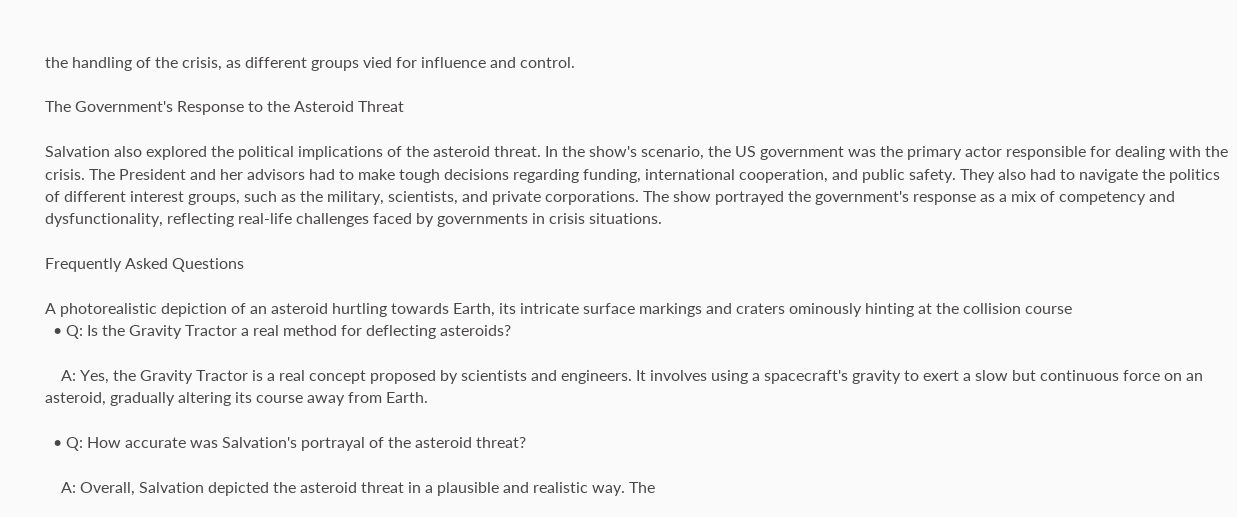the handling of the crisis, as different groups vied for influence and control.

The Government's Response to the Asteroid Threat

Salvation also explored the political implications of the asteroid threat. In the show's scenario, the US government was the primary actor responsible for dealing with the crisis. The President and her advisors had to make tough decisions regarding funding, international cooperation, and public safety. They also had to navigate the politics of different interest groups, such as the military, scientists, and private corporations. The show portrayed the government's response as a mix of competency and dysfunctionality, reflecting real-life challenges faced by governments in crisis situations.

Frequently Asked Questions

A photorealistic depiction of an asteroid hurtling towards Earth, its intricate surface markings and craters ominously hinting at the collision course
  • Q: Is the Gravity Tractor a real method for deflecting asteroids?

    A: Yes, the Gravity Tractor is a real concept proposed by scientists and engineers. It involves using a spacecraft's gravity to exert a slow but continuous force on an asteroid, gradually altering its course away from Earth.

  • Q: How accurate was Salvation's portrayal of the asteroid threat?

    A: Overall, Salvation depicted the asteroid threat in a plausible and realistic way. The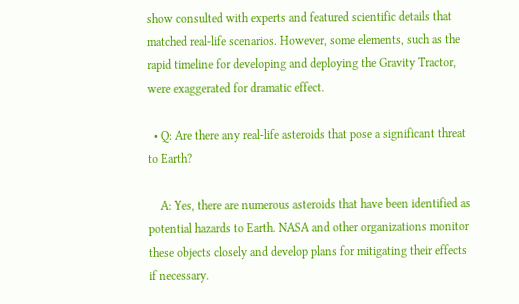show consulted with experts and featured scientific details that matched real-life scenarios. However, some elements, such as the rapid timeline for developing and deploying the Gravity Tractor, were exaggerated for dramatic effect.

  • Q: Are there any real-life asteroids that pose a significant threat to Earth?

    A: Yes, there are numerous asteroids that have been identified as potential hazards to Earth. NASA and other organizations monitor these objects closely and develop plans for mitigating their effects if necessary.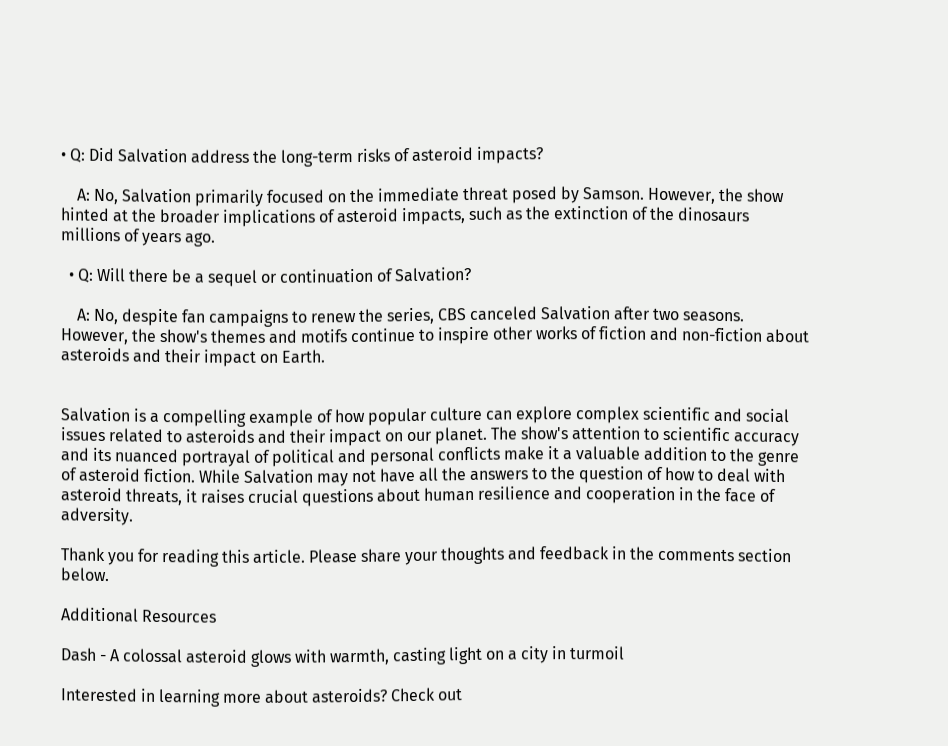• Q: Did Salvation address the long-term risks of asteroid impacts?

    A: No, Salvation primarily focused on the immediate threat posed by Samson. However, the show hinted at the broader implications of asteroid impacts, such as the extinction of the dinosaurs millions of years ago.

  • Q: Will there be a sequel or continuation of Salvation?

    A: No, despite fan campaigns to renew the series, CBS canceled Salvation after two seasons. However, the show's themes and motifs continue to inspire other works of fiction and non-fiction about asteroids and their impact on Earth.


Salvation is a compelling example of how popular culture can explore complex scientific and social issues related to asteroids and their impact on our planet. The show's attention to scientific accuracy and its nuanced portrayal of political and personal conflicts make it a valuable addition to the genre of asteroid fiction. While Salvation may not have all the answers to the question of how to deal with asteroid threats, it raises crucial questions about human resilience and cooperation in the face of adversity.

Thank you for reading this article. Please share your thoughts and feedback in the comments section below.

Additional Resources

Dash - A colossal asteroid glows with warmth, casting light on a city in turmoil

Interested in learning more about asteroids? Check out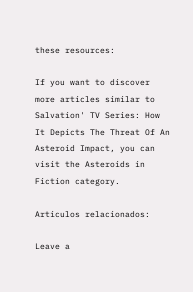these resources:

If you want to discover more articles similar to Salvation' TV Series: How It Depicts The Threat Of An Asteroid Impact, you can visit the Asteroids in Fiction category.

Articulos relacionados:

Leave a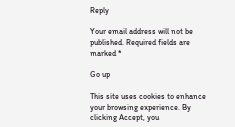Reply

Your email address will not be published. Required fields are marked *

Go up

This site uses cookies to enhance your browsing experience. By clicking Accept, you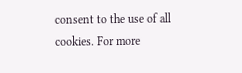consent to the use of all cookies. For more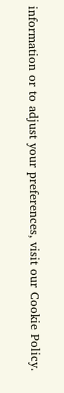information or to adjust your preferences, visit our Cookie Policy.